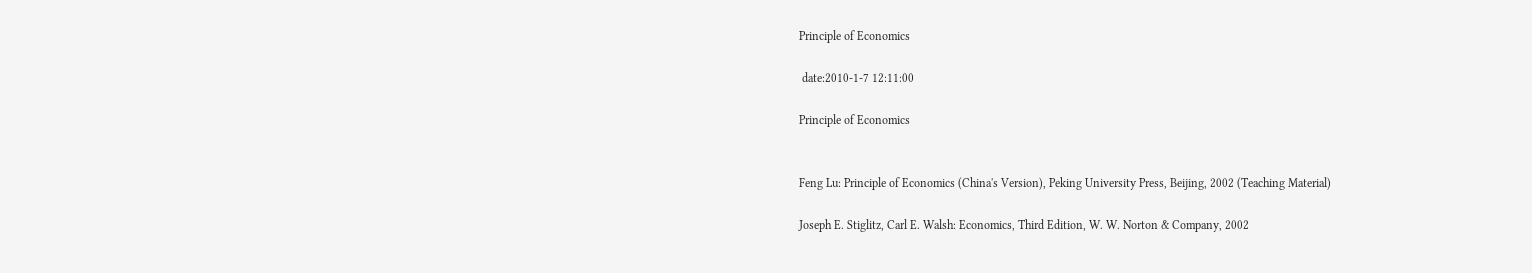Principle of Economics

 date:2010-1-7 12:11:00

Principle of Economics


Feng Lu: Principle of Economics (China's Version), Peking University Press, Beijing, 2002 (Teaching Material)

Joseph E. Stiglitz, Carl E. Walsh: Economics, Third Edition, W. W. Norton & Company, 2002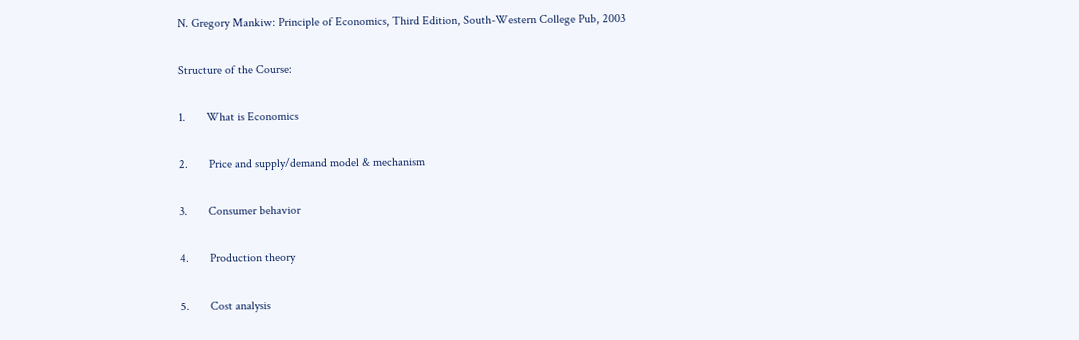N. Gregory Mankiw: Principle of Economics, Third Edition, South-Western College Pub, 2003

Structure of the Course:

1.       What is Economics

2.       Price and supply/demand model & mechanism

3.       Consumer behavior

4.       Production theory

5.       Cost analysis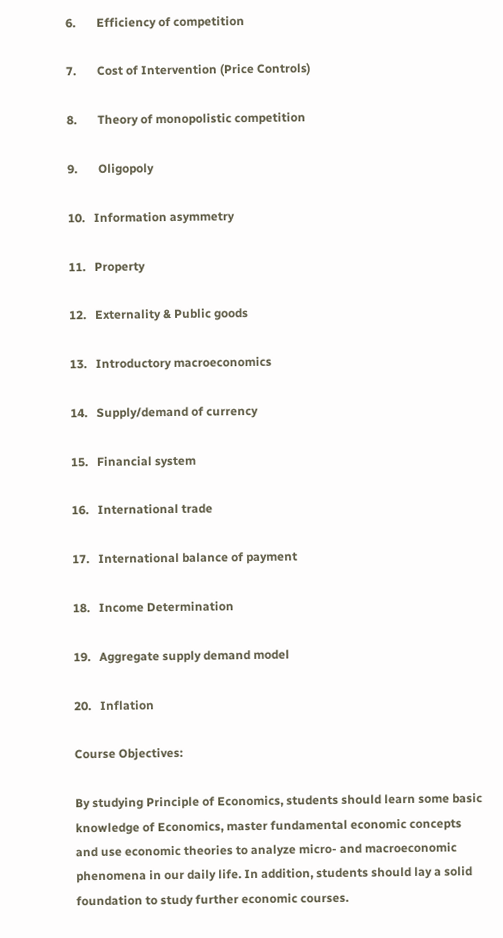6.       Efficiency of competition

7.       Cost of Intervention (Price Controls)

8.       Theory of monopolistic competition

9.       Oligopoly

10.   Information asymmetry

11.   Property

12.   Externality & Public goods

13.   Introductory macroeconomics

14.   Supply/demand of currency

15.   Financial system

16.   International trade

17.   International balance of payment

18.   Income Determination

19.   Aggregate supply demand model

20.   Inflation

Course Objectives:

By studying Principle of Economics, students should learn some basic knowledge of Economics, master fundamental economic concepts and use economic theories to analyze micro- and macroeconomic phenomena in our daily life. In addition, students should lay a solid foundation to study further economic courses.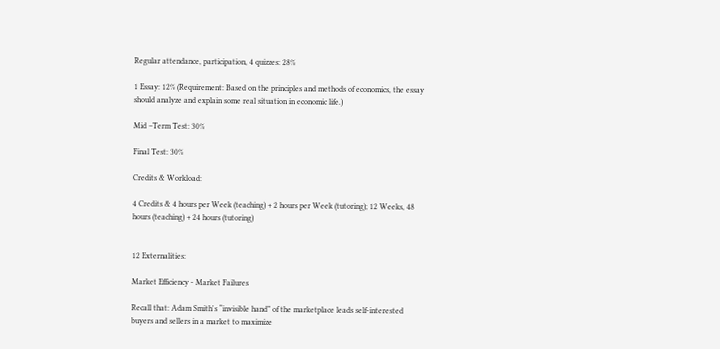Regular attendance, participation, 4 quizzes: 28%

1 Essay: 12% (Requirement: Based on the principles and methods of economics, the essay should analyze and explain some real situation in economic life.)

Mid –Term Test: 30%

Final Test: 30%

Credits & Workload:

4 Credits & 4 hours per Week (teaching) + 2 hours per Week (tutoring); 12 Weeks, 48 hours (teaching) + 24 hours (tutoring)


12 Externalities:

Market Efficiency - Market Failures

Recall that: Adam Smith's “invisible hand” of the marketplace leads self-interested buyers and sellers in a market to maximize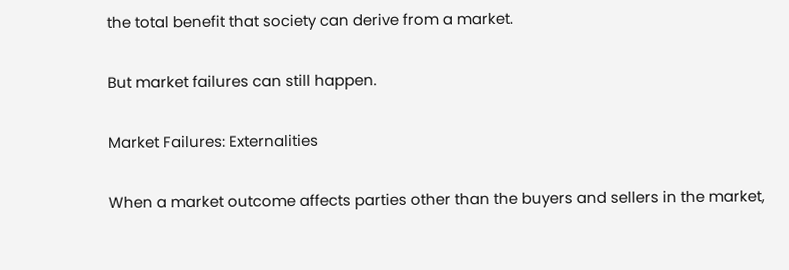the total benefit that society can derive from a market.

But market failures can still happen.

Market Failures: Externalities

When a market outcome affects parties other than the buyers and sellers in the market,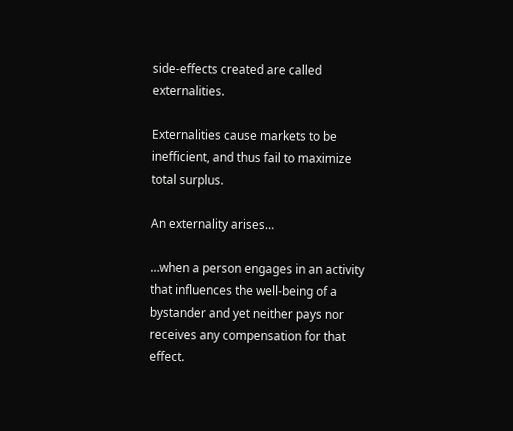side-effects created are called externalities.

Externalities cause markets to be inefficient, and thus fail to maximize total surplus.

An externality arises…

…when a person engages in an activity that influences the well-being of a bystander and yet neither pays nor receives any compensation for that effect.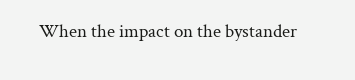When the impact on the bystander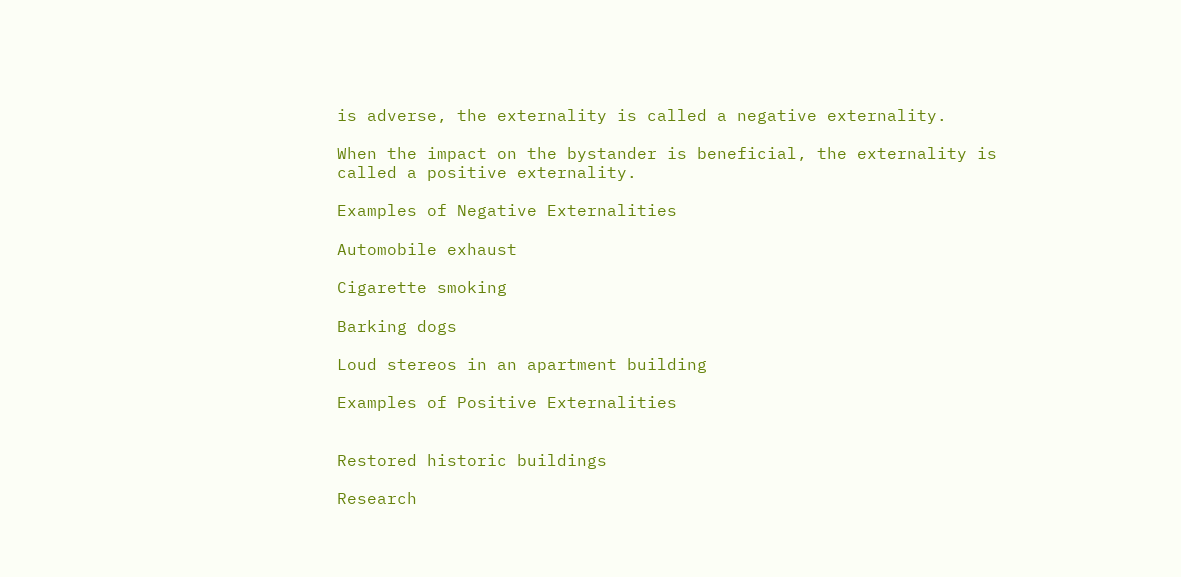is adverse, the externality is called a negative externality.

When the impact on the bystander is beneficial, the externality is called a positive externality.

Examples of Negative Externalities

Automobile exhaust

Cigarette smoking

Barking dogs

Loud stereos in an apartment building

Examples of Positive Externalities


Restored historic buildings

Research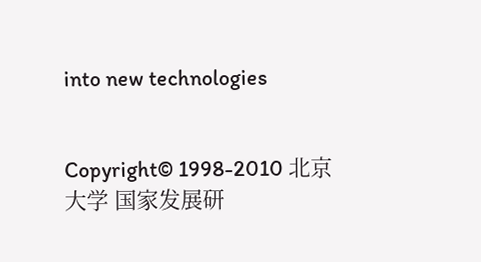into new technologies


Copyright© 1998-2010 北京大学 国家发展研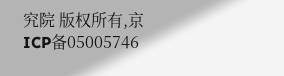究院 版权所有,京ICP备05005746